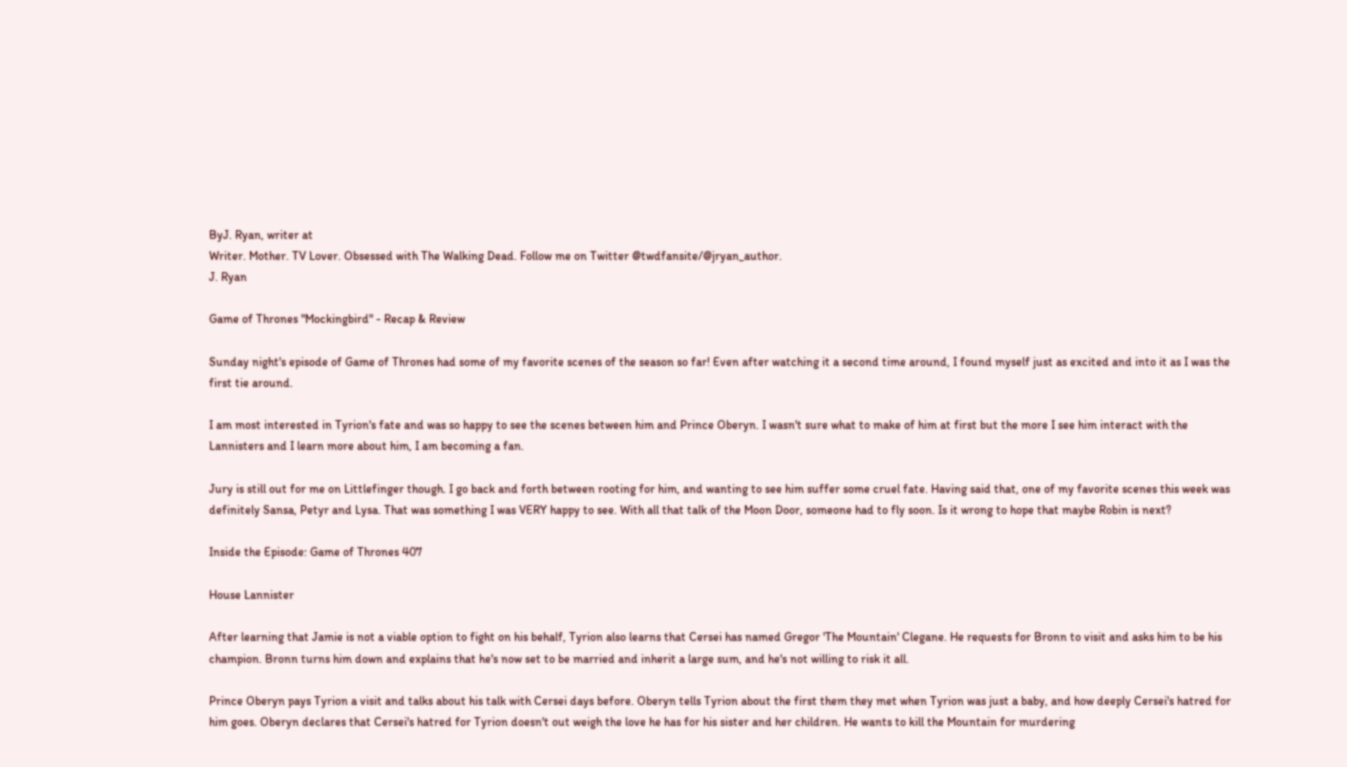ByJ. Ryan, writer at
Writer. Mother. TV Lover. Obsessed with The Walking Dead. Follow me on Twitter @twdfansite/@jryan_author.
J. Ryan

Game of Thrones "Mockingbird" - Recap & Review

Sunday night's episode of Game of Thrones had some of my favorite scenes of the season so far! Even after watching it a second time around, I found myself just as excited and into it as I was the first tie around.

I am most interested in Tyrion's fate and was so happy to see the scenes between him and Prince Oberyn. I wasn't sure what to make of him at first but the more I see him interact with the Lannisters and I learn more about him, I am becoming a fan.

Jury is still out for me on Littlefinger though. I go back and forth between rooting for him, and wanting to see him suffer some cruel fate. Having said that, one of my favorite scenes this week was definitely Sansa, Petyr and Lysa. That was something I was VERY happy to see. With all that talk of the Moon Door, someone had to fly soon. Is it wrong to hope that maybe Robin is next?

Inside the Episode: Game of Thrones 407

House Lannister

After learning that Jamie is not a viable option to fight on his behalf, Tyrion also learns that Cersei has named Gregor 'The Mountain' Clegane. He requests for Bronn to visit and asks him to be his champion. Bronn turns him down and explains that he's now set to be married and inherit a large sum, and he's not willing to risk it all.

Prince Oberyn pays Tyrion a visit and talks about his talk with Cersei days before. Oberyn tells Tyrion about the first them they met when Tyrion was just a baby, and how deeply Cersei's hatred for him goes. Oberyn declares that Cersei's hatred for Tyrion doesn't out weigh the love he has for his sister and her children. He wants to kill the Mountain for murdering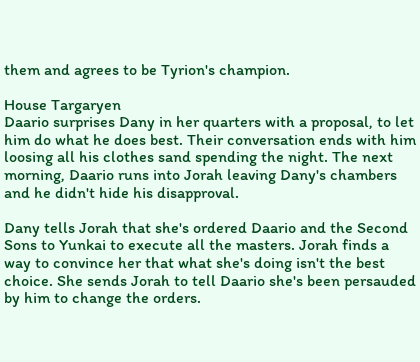them and agrees to be Tyrion's champion.

House Targaryen
Daario surprises Dany in her quarters with a proposal, to let him do what he does best. Their conversation ends with him loosing all his clothes sand spending the night. The next morning, Daario runs into Jorah leaving Dany's chambers and he didn't hide his disapproval.

Dany tells Jorah that she's ordered Daario and the Second Sons to Yunkai to execute all the masters. Jorah finds a way to convince her that what she's doing isn't the best choice. She sends Jorah to tell Daario she's been persauded by him to change the orders.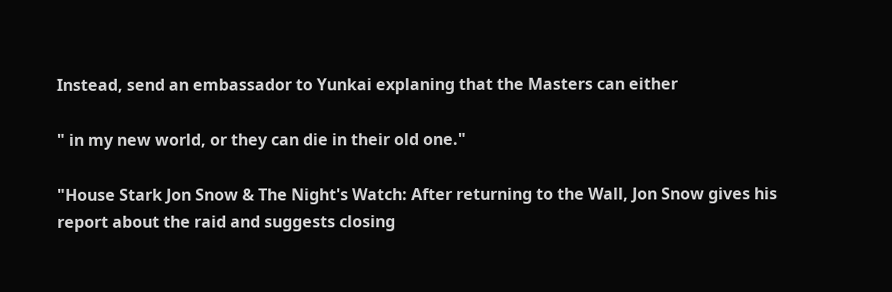Instead, send an embassador to Yunkai explaning that the Masters can either

" in my new world, or they can die in their old one."

"House Stark Jon Snow & The Night's Watch: After returning to the Wall, Jon Snow gives his report about the raid and suggests closing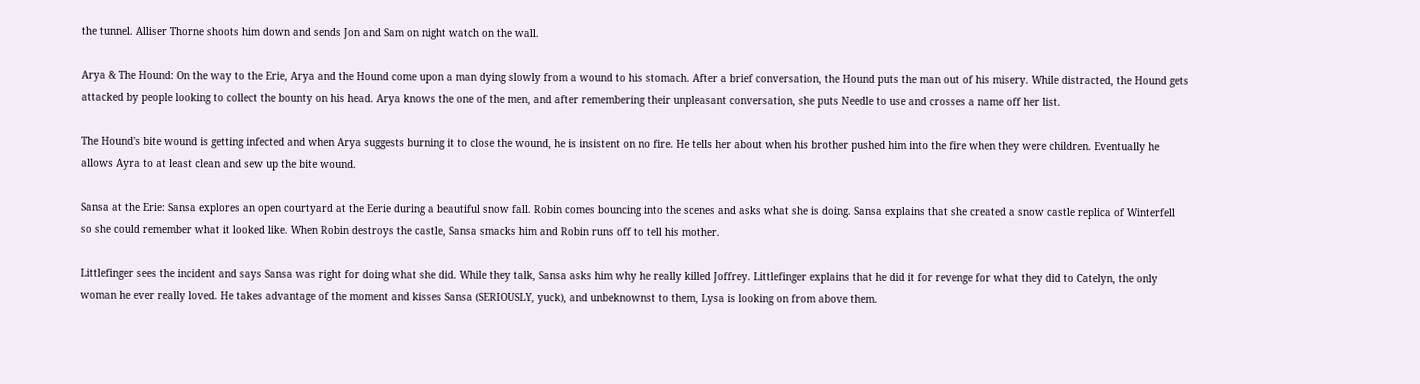the tunnel. Alliser Thorne shoots him down and sends Jon and Sam on night watch on the wall.

Arya & The Hound: On the way to the Erie, Arya and the Hound come upon a man dying slowly from a wound to his stomach. After a brief conversation, the Hound puts the man out of his misery. While distracted, the Hound gets attacked by people looking to collect the bounty on his head. Arya knows the one of the men, and after remembering their unpleasant conversation, she puts Needle to use and crosses a name off her list.

The Hound's bite wound is getting infected and when Arya suggests burning it to close the wound, he is insistent on no fire. He tells her about when his brother pushed him into the fire when they were children. Eventually he allows Ayra to at least clean and sew up the bite wound.

Sansa at the Erie: Sansa explores an open courtyard at the Eerie during a beautiful snow fall. Robin comes bouncing into the scenes and asks what she is doing. Sansa explains that she created a snow castle replica of Winterfell so she could remember what it looked like. When Robin destroys the castle, Sansa smacks him and Robin runs off to tell his mother.

Littlefinger sees the incident and says Sansa was right for doing what she did. While they talk, Sansa asks him why he really killed Joffrey. Littlefinger explains that he did it for revenge for what they did to Catelyn, the only woman he ever really loved. He takes advantage of the moment and kisses Sansa (SERIOUSLY, yuck), and unbeknownst to them, Lysa is looking on from above them.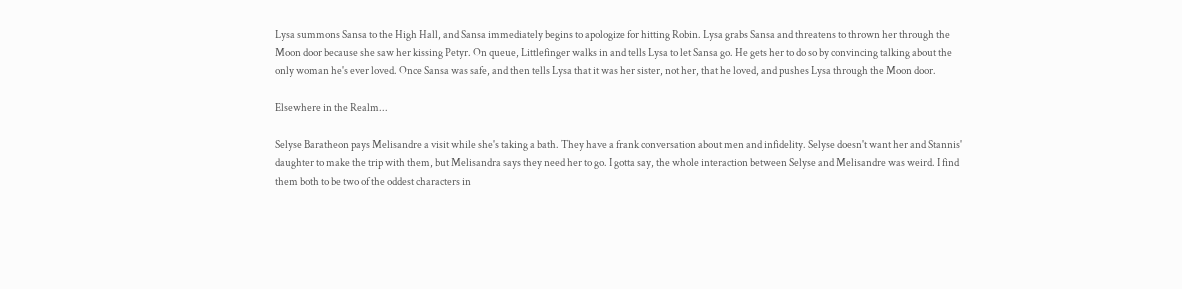Lysa summons Sansa to the High Hall, and Sansa immediately begins to apologize for hitting Robin. Lysa grabs Sansa and threatens to thrown her through the Moon door because she saw her kissing Petyr. On queue, Littlefinger walks in and tells Lysa to let Sansa go. He gets her to do so by convincing talking about the only woman he's ever loved. Once Sansa was safe, and then tells Lysa that it was her sister, not her, that he loved, and pushes Lysa through the Moon door.

Elsewhere in the Realm...

Selyse Baratheon pays Melisandre a visit while she's taking a bath. They have a frank conversation about men and infidelity. Selyse doesn't want her and Stannis' daughter to make the trip with them, but Melisandra says they need her to go. I gotta say, the whole interaction between Selyse and Melisandre was weird. I find them both to be two of the oddest characters in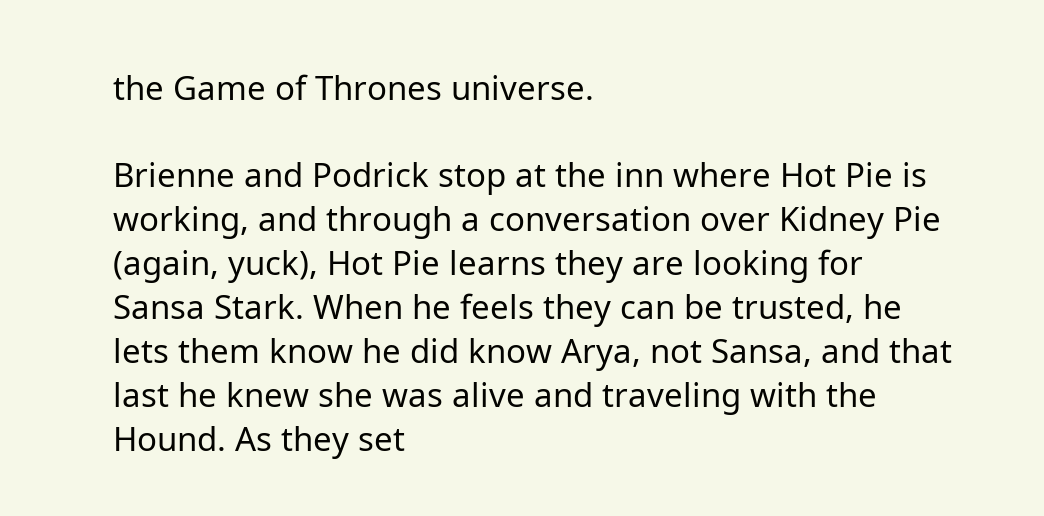the Game of Thrones universe.

Brienne and Podrick stop at the inn where Hot Pie is working, and through a conversation over Kidney Pie (again, yuck), Hot Pie learns they are looking for Sansa Stark. When he feels they can be trusted, he lets them know he did know Arya, not Sansa, and that last he knew she was alive and traveling with the Hound. As they set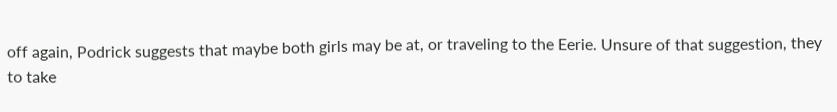off again, Podrick suggests that maybe both girls may be at, or traveling to the Eerie. Unsure of that suggestion, they to take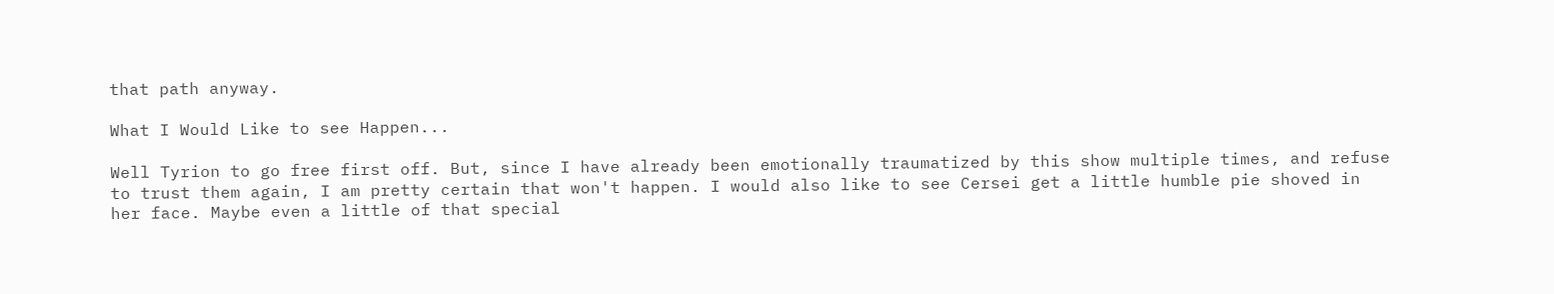that path anyway.

What I Would Like to see Happen...

Well Tyrion to go free first off. But, since I have already been emotionally traumatized by this show multiple times, and refuse to trust them again, I am pretty certain that won't happen. I would also like to see Cersei get a little humble pie shoved in her face. Maybe even a little of that special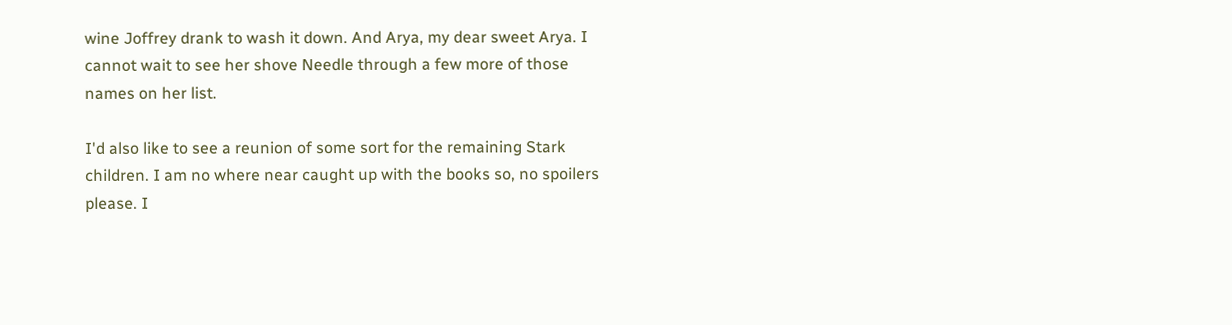wine Joffrey drank to wash it down. And Arya, my dear sweet Arya. I cannot wait to see her shove Needle through a few more of those names on her list.

I'd also like to see a reunion of some sort for the remaining Stark children. I am no where near caught up with the books so, no spoilers please. I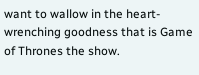want to wallow in the heart-wrenching goodness that is Game of Thrones the show.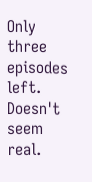Only three episodes left. Doesn't seem real.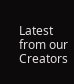Latest from our Creators